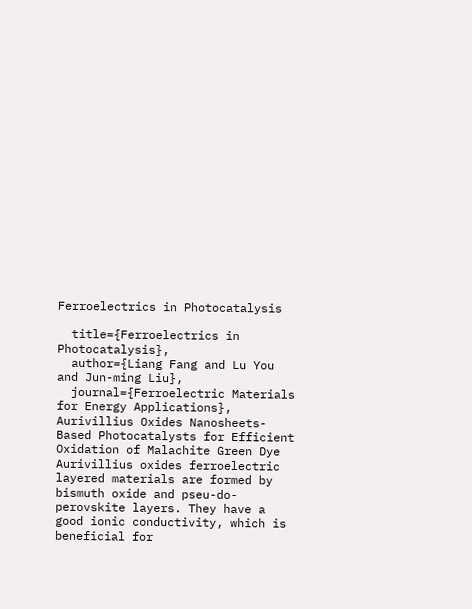Ferroelectrics in Photocatalysis

  title={Ferroelectrics in Photocatalysis},
  author={Liang Fang and Lu You and Jun-ming Liu},
  journal={Ferroelectric Materials for Energy Applications},
Aurivillius Oxides Nanosheets-Based Photocatalysts for Efficient Oxidation of Malachite Green Dye
Aurivillius oxides ferroelectric layered materials are formed by bismuth oxide and pseu-do-perovskite layers. They have a good ionic conductivity, which is beneficial for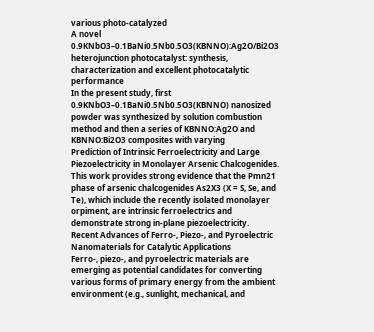various photo-catalyzed
A novel 0.9KNbO3–0.1BaNi0.5Nb0.5O3(KBNNO):Ag2O/Bi2O3 heterojunction photocatalyst: synthesis, characterization and excellent photocatalytic performance
In the present study, first 0.9KNbO3–0.1BaNi0.5Nb0.5O3(KBNNO) nanosized powder was synthesized by solution combustion method and then a series of KBNNO:Ag2O and KBNNO:Bi2O3 composites with varying
Prediction of Intrinsic Ferroelectricity and Large Piezoelectricity in Monolayer Arsenic Chalcogenides.
This work provides strong evidence that the Pmn21 phase of arsenic chalcogenides As2X3 (X = S, Se, and Te), which include the recently isolated monolayer orpiment, are intrinsic ferroelectrics and demonstrate strong in-plane piezoelectricity.
Recent Advances of Ferro-, Piezo-, and Pyroelectric Nanomaterials for Catalytic Applications
Ferro-, piezo-, and pyroelectric materials are emerging as potential candidates for converting various forms of primary energy from the ambient environment (e.g., sunlight, mechanical, and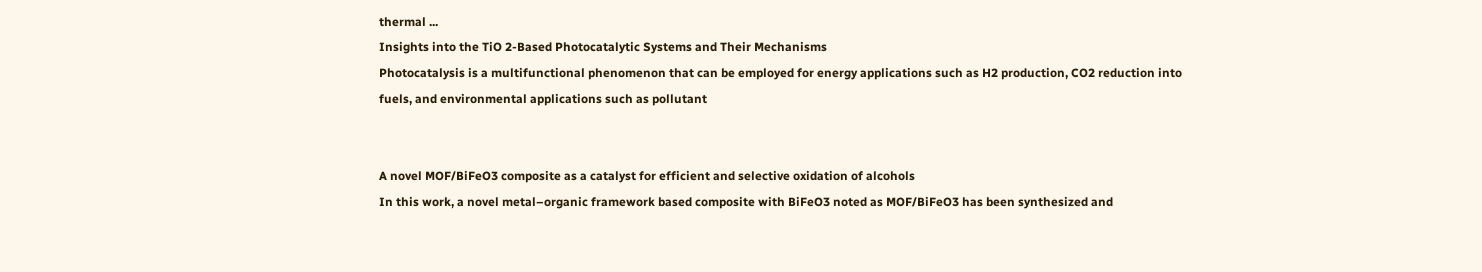thermal ...
Insights into the TiO 2-Based Photocatalytic Systems and Their Mechanisms
Photocatalysis is a multifunctional phenomenon that can be employed for energy applications such as H2 production, CO2 reduction into fuels, and environmental applications such as pollutant


A novel MOF/BiFeO3 composite as a catalyst for efficient and selective oxidation of alcohols
In this work, a novel metal–organic framework based composite with BiFeO3 noted as MOF/BiFeO3 has been synthesized and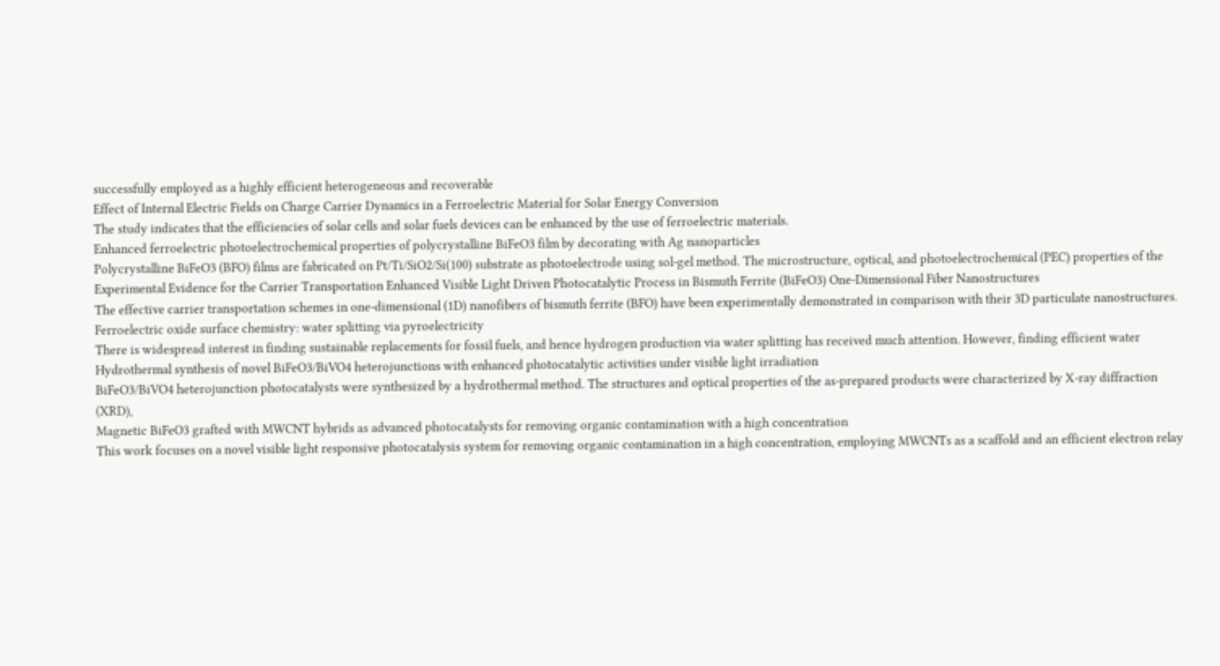successfully employed as a highly efficient heterogeneous and recoverable
Effect of Internal Electric Fields on Charge Carrier Dynamics in a Ferroelectric Material for Solar Energy Conversion
The study indicates that the efficiencies of solar cells and solar fuels devices can be enhanced by the use of ferroelectric materials.
Enhanced ferroelectric photoelectrochemical properties of polycrystalline BiFeO3 film by decorating with Ag nanoparticles
Polycrystalline BiFeO3 (BFO) films are fabricated on Pt/Ti/SiO2/Si(100) substrate as photoelectrode using sol-gel method. The microstructure, optical, and photoelectrochemical (PEC) properties of the
Experimental Evidence for the Carrier Transportation Enhanced Visible Light Driven Photocatalytic Process in Bismuth Ferrite (BiFeO3) One-Dimensional Fiber Nanostructures
The effective carrier transportation schemes in one-dimensional (1D) nanofibers of bismuth ferrite (BFO) have been experimentally demonstrated in comparison with their 3D particulate nanostructures.
Ferroelectric oxide surface chemistry: water splitting via pyroelectricity
There is widespread interest in finding sustainable replacements for fossil fuels, and hence hydrogen production via water splitting has received much attention. However, finding efficient water
Hydrothermal synthesis of novel BiFeO3/BiVO4 heterojunctions with enhanced photocatalytic activities under visible light irradiation
BiFeO3/BiVO4 heterojunction photocatalysts were synthesized by a hydrothermal method. The structures and optical properties of the as-prepared products were characterized by X-ray diffraction (XRD),
Magnetic BiFeO3 grafted with MWCNT hybrids as advanced photocatalysts for removing organic contamination with a high concentration
This work focuses on a novel visible light responsive photocatalysis system for removing organic contamination in a high concentration, employing MWCNTs as a scaffold and an efficient electron relay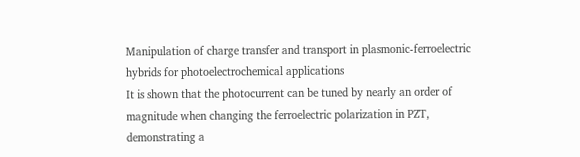Manipulation of charge transfer and transport in plasmonic-ferroelectric hybrids for photoelectrochemical applications
It is shown that the photocurrent can be tuned by nearly an order of magnitude when changing the ferroelectric polarization in PZT, demonstrating a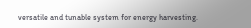versatile and tunable system for energy harvesting.